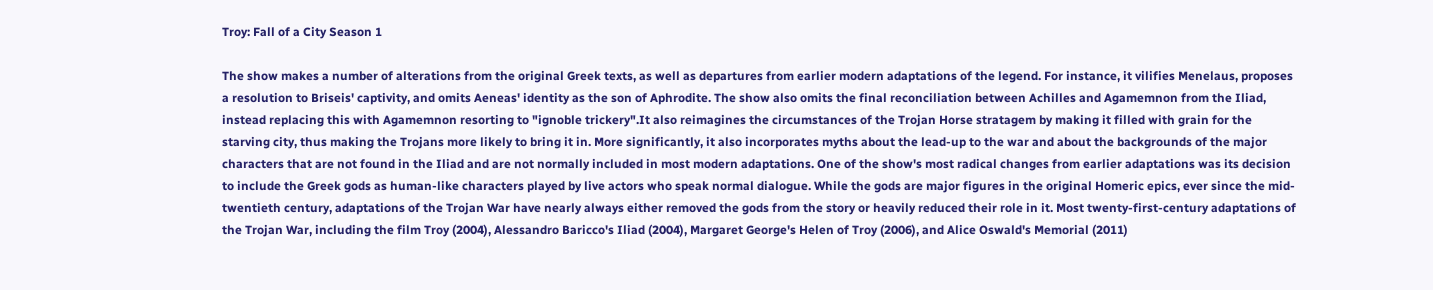Troy: Fall of a City Season 1

The show makes a number of alterations from the original Greek texts, as well as departures from earlier modern adaptations of the legend. For instance, it vilifies Menelaus, proposes a resolution to Briseis' captivity, and omits Aeneas' identity as the son of Aphrodite. The show also omits the final reconciliation between Achilles and Agamemnon from the Iliad, instead replacing this with Agamemnon resorting to "ignoble trickery".It also reimagines the circumstances of the Trojan Horse stratagem by making it filled with grain for the starving city, thus making the Trojans more likely to bring it in. More significantly, it also incorporates myths about the lead-up to the war and about the backgrounds of the major characters that are not found in the Iliad and are not normally included in most modern adaptations. One of the show's most radical changes from earlier adaptations was its decision to include the Greek gods as human-like characters played by live actors who speak normal dialogue. While the gods are major figures in the original Homeric epics, ever since the mid-twentieth century, adaptations of the Trojan War have nearly always either removed the gods from the story or heavily reduced their role in it. Most twenty-first-century adaptations of the Trojan War, including the film Troy (2004), Alessandro Baricco's Iliad (2004), Margaret George's Helen of Troy (2006), and Alice Oswald's Memorial (2011)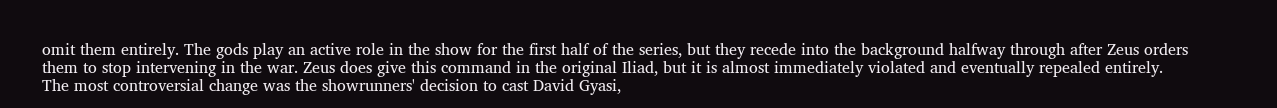omit them entirely. The gods play an active role in the show for the first half of the series, but they recede into the background halfway through after Zeus orders them to stop intervening in the war. Zeus does give this command in the original Iliad, but it is almost immediately violated and eventually repealed entirely. The most controversial change was the showrunners' decision to cast David Gyasi,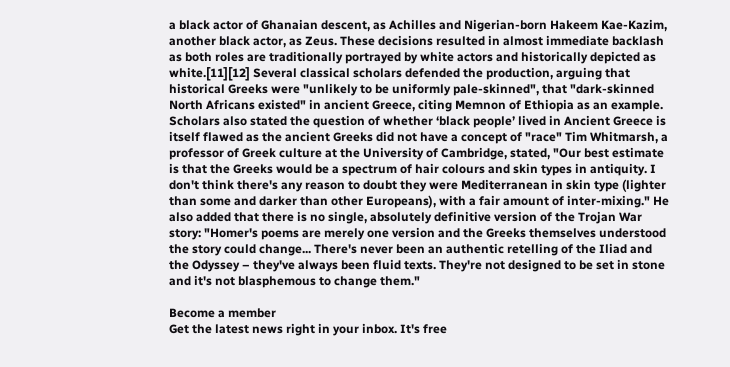a black actor of Ghanaian descent, as Achilles and Nigerian-born Hakeem Kae-Kazim, another black actor, as Zeus. These decisions resulted in almost immediate backlash as both roles are traditionally portrayed by white actors and historically depicted as white.[11][12] Several classical scholars defended the production, arguing that historical Greeks were "unlikely to be uniformly pale-skinned", that "dark-skinned North Africans existed" in ancient Greece, citing Memnon of Ethiopia as an example. Scholars also stated the question of whether ‘black people’ lived in Ancient Greece is itself flawed as the ancient Greeks did not have a concept of "race" Tim Whitmarsh, a professor of Greek culture at the University of Cambridge, stated, "Our best estimate is that the Greeks would be a spectrum of hair colours and skin types in antiquity. I don't think there's any reason to doubt they were Mediterranean in skin type (lighter than some and darker than other Europeans), with a fair amount of inter-mixing." He also added that there is no single, absolutely definitive version of the Trojan War story: "Homer's poems are merely one version and the Greeks themselves understood the story could change... There's never been an authentic retelling of the Iliad and the Odyssey – they've always been fluid texts. They're not designed to be set in stone and it's not blasphemous to change them."

Become a member
Get the latest news right in your inbox. It's free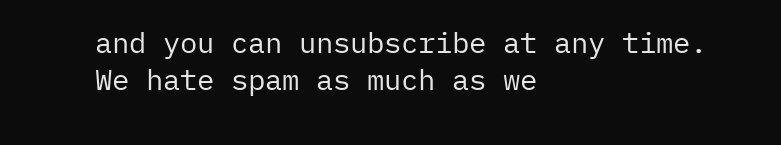and you can unsubscribe at any time. We hate spam as much as we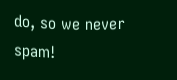do, so we never spam!